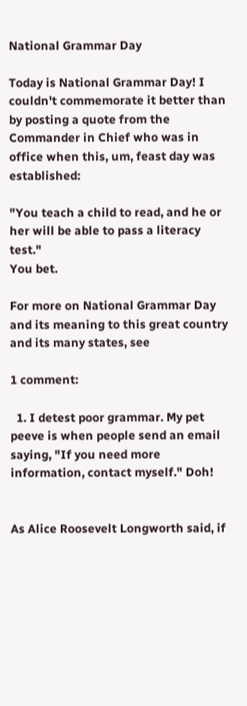National Grammar Day

Today is National Grammar Day! I couldn't commemorate it better than by posting a quote from the Commander in Chief who was in office when this, um, feast day was established:

"You teach a child to read, and he or her will be able to pass a literacy test."
You bet.

For more on National Grammar Day and its meaning to this great country and its many states, see

1 comment:

  1. I detest poor grammar. My pet peeve is when people send an email saying, "If you need more information, contact myself." Doh!


As Alice Roosevelt Longworth said, if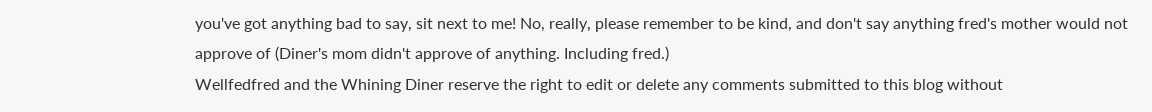you've got anything bad to say, sit next to me! No, really, please remember to be kind, and don't say anything fred's mother would not approve of (Diner's mom didn't approve of anything. Including fred.)
Wellfedfred and the Whining Diner reserve the right to edit or delete any comments submitted to this blog without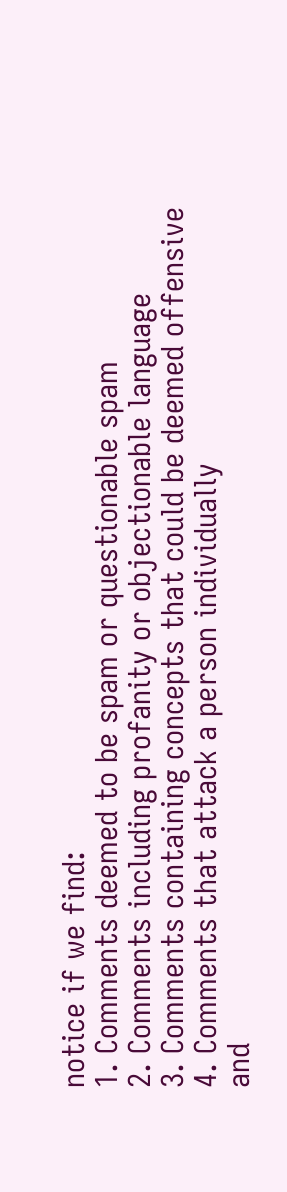notice if we find:
1. Comments deemed to be spam or questionable spam
2. Comments including profanity or objectionable language
3. Comments containing concepts that could be deemed offensive
4. Comments that attack a person individually
and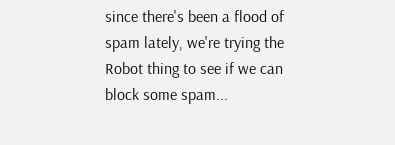since there's been a flood of spam lately, we're trying the Robot thing to see if we can block some spam...